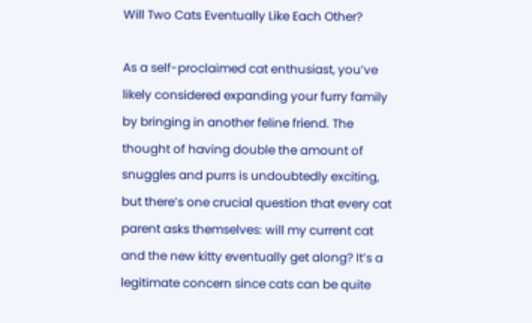Will Two Cats Eventually Like Each Other?

As a self-proclaimed cat enthusiast, you’ve likely considered expanding your furry family by bringing in another feline friend. The thought of having double the amount of snuggles and purrs is undoubtedly exciting, but there’s one crucial question that every cat parent asks themselves: will my current cat and the new kitty eventually get along? It’s a legitimate concern since cats can be quite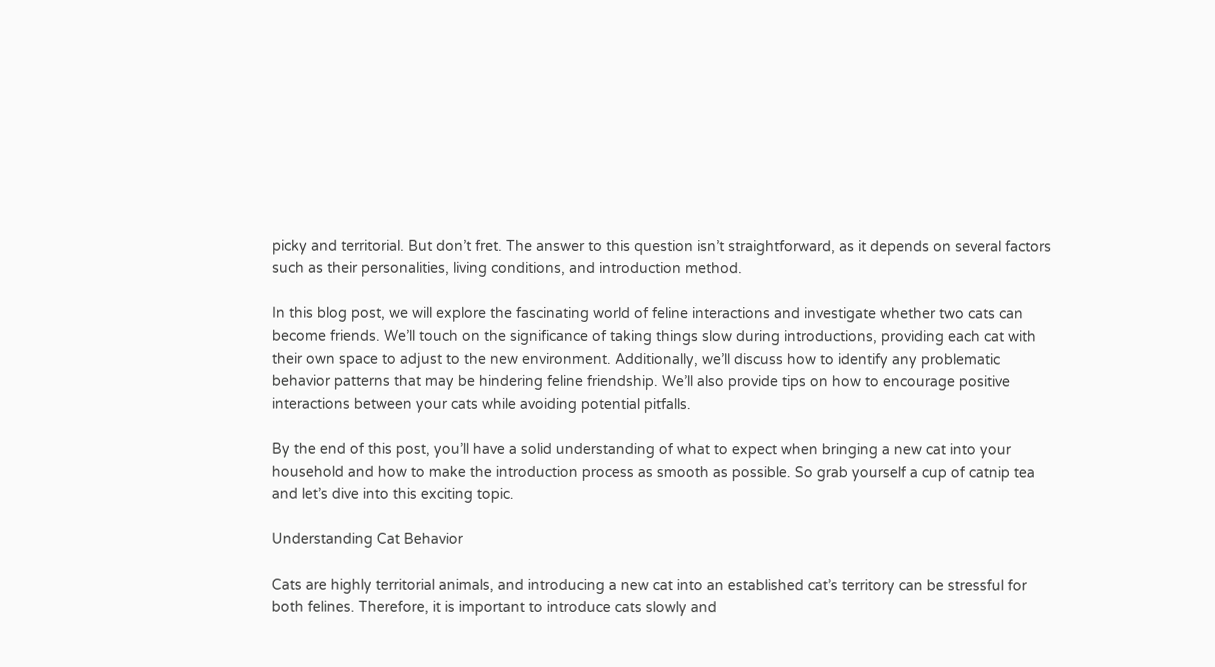picky and territorial. But don’t fret. The answer to this question isn’t straightforward, as it depends on several factors such as their personalities, living conditions, and introduction method.

In this blog post, we will explore the fascinating world of feline interactions and investigate whether two cats can become friends. We’ll touch on the significance of taking things slow during introductions, providing each cat with their own space to adjust to the new environment. Additionally, we’ll discuss how to identify any problematic behavior patterns that may be hindering feline friendship. We’ll also provide tips on how to encourage positive interactions between your cats while avoiding potential pitfalls.

By the end of this post, you’ll have a solid understanding of what to expect when bringing a new cat into your household and how to make the introduction process as smooth as possible. So grab yourself a cup of catnip tea and let’s dive into this exciting topic.

Understanding Cat Behavior

Cats are highly territorial animals, and introducing a new cat into an established cat’s territory can be stressful for both felines. Therefore, it is important to introduce cats slowly and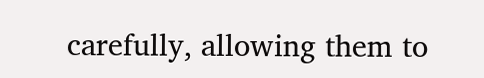carefully, allowing them to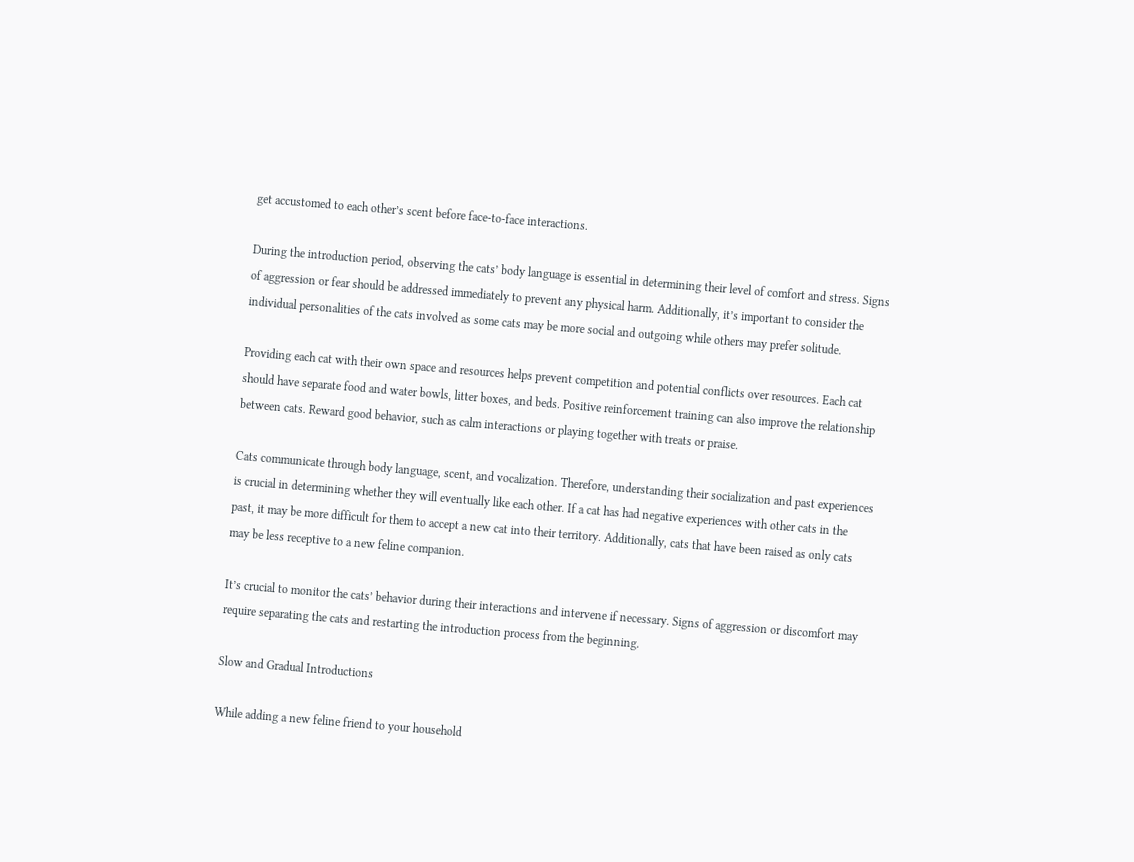get accustomed to each other’s scent before face-to-face interactions.

During the introduction period, observing the cats’ body language is essential in determining their level of comfort and stress. Signs of aggression or fear should be addressed immediately to prevent any physical harm. Additionally, it’s important to consider the individual personalities of the cats involved as some cats may be more social and outgoing while others may prefer solitude.

Providing each cat with their own space and resources helps prevent competition and potential conflicts over resources. Each cat should have separate food and water bowls, litter boxes, and beds. Positive reinforcement training can also improve the relationship between cats. Reward good behavior, such as calm interactions or playing together with treats or praise.

Cats communicate through body language, scent, and vocalization. Therefore, understanding their socialization and past experiences is crucial in determining whether they will eventually like each other. If a cat has had negative experiences with other cats in the past, it may be more difficult for them to accept a new cat into their territory. Additionally, cats that have been raised as only cats may be less receptive to a new feline companion.

It’s crucial to monitor the cats’ behavior during their interactions and intervene if necessary. Signs of aggression or discomfort may require separating the cats and restarting the introduction process from the beginning.

Slow and Gradual Introductions

While adding a new feline friend to your household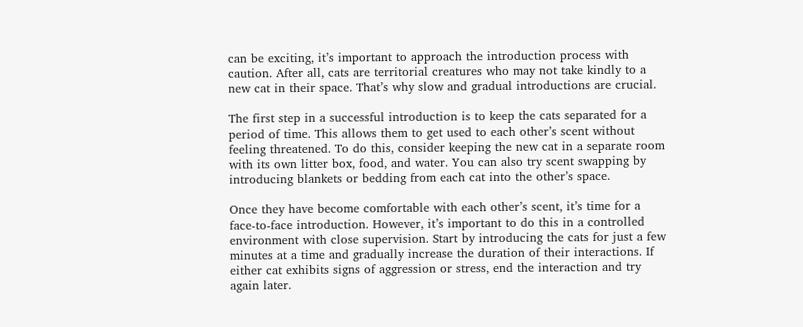can be exciting, it’s important to approach the introduction process with caution. After all, cats are territorial creatures who may not take kindly to a new cat in their space. That’s why slow and gradual introductions are crucial.

The first step in a successful introduction is to keep the cats separated for a period of time. This allows them to get used to each other’s scent without feeling threatened. To do this, consider keeping the new cat in a separate room with its own litter box, food, and water. You can also try scent swapping by introducing blankets or bedding from each cat into the other’s space.

Once they have become comfortable with each other’s scent, it’s time for a face-to-face introduction. However, it’s important to do this in a controlled environment with close supervision. Start by introducing the cats for just a few minutes at a time and gradually increase the duration of their interactions. If either cat exhibits signs of aggression or stress, end the interaction and try again later.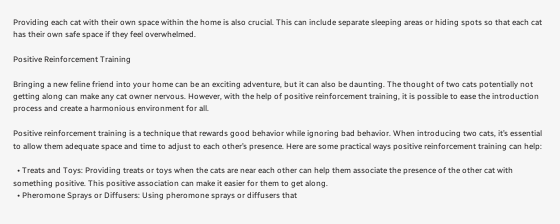Providing each cat with their own space within the home is also crucial. This can include separate sleeping areas or hiding spots so that each cat has their own safe space if they feel overwhelmed.

Positive Reinforcement Training

Bringing a new feline friend into your home can be an exciting adventure, but it can also be daunting. The thought of two cats potentially not getting along can make any cat owner nervous. However, with the help of positive reinforcement training, it is possible to ease the introduction process and create a harmonious environment for all.

Positive reinforcement training is a technique that rewards good behavior while ignoring bad behavior. When introducing two cats, it’s essential to allow them adequate space and time to adjust to each other’s presence. Here are some practical ways positive reinforcement training can help:

  • Treats and Toys: Providing treats or toys when the cats are near each other can help them associate the presence of the other cat with something positive. This positive association can make it easier for them to get along.
  • Pheromone Sprays or Diffusers: Using pheromone sprays or diffusers that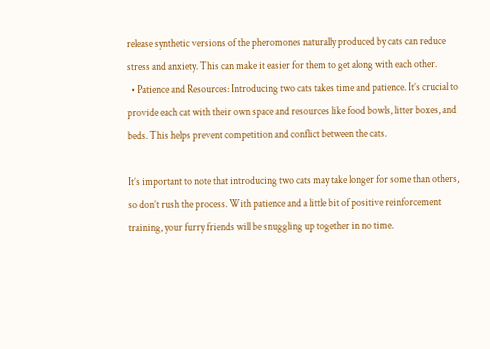release synthetic versions of the pheromones naturally produced by cats can reduce stress and anxiety. This can make it easier for them to get along with each other.
  • Patience and Resources: Introducing two cats takes time and patience. It’s crucial to provide each cat with their own space and resources like food bowls, litter boxes, and beds. This helps prevent competition and conflict between the cats.

It’s important to note that introducing two cats may take longer for some than others, so don’t rush the process. With patience and a little bit of positive reinforcement training, your furry friends will be snuggling up together in no time.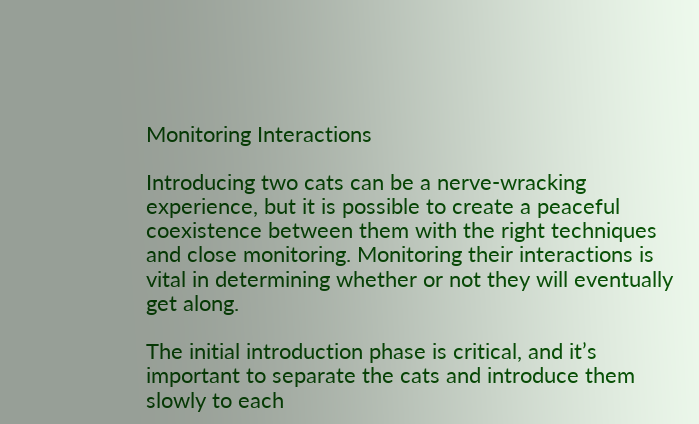Monitoring Interactions

Introducing two cats can be a nerve-wracking experience, but it is possible to create a peaceful coexistence between them with the right techniques and close monitoring. Monitoring their interactions is vital in determining whether or not they will eventually get along.

The initial introduction phase is critical, and it’s important to separate the cats and introduce them slowly to each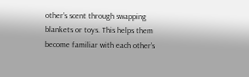other’s scent through swapping blankets or toys. This helps them become familiar with each other’s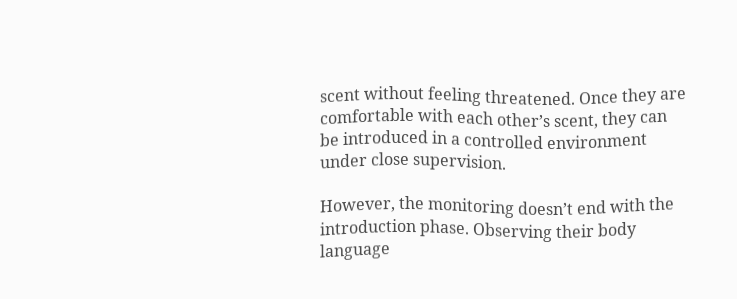scent without feeling threatened. Once they are comfortable with each other’s scent, they can be introduced in a controlled environment under close supervision.

However, the monitoring doesn’t end with the introduction phase. Observing their body language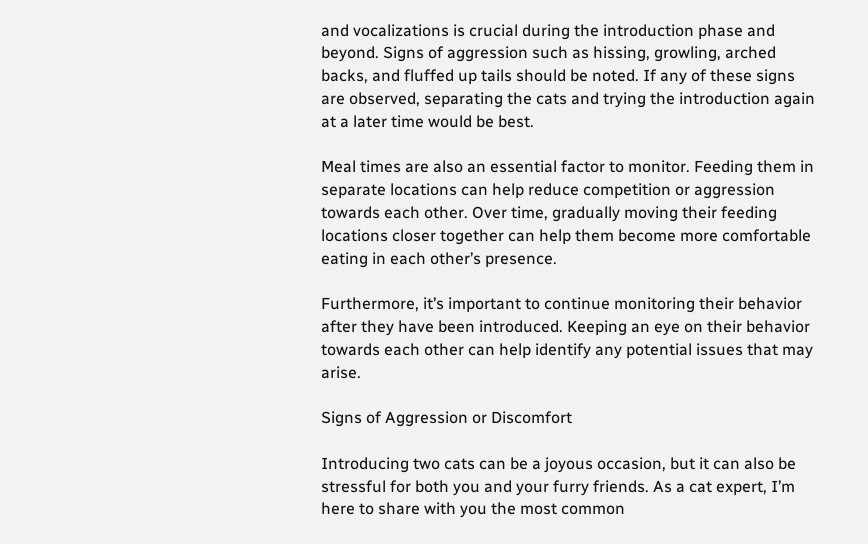and vocalizations is crucial during the introduction phase and beyond. Signs of aggression such as hissing, growling, arched backs, and fluffed up tails should be noted. If any of these signs are observed, separating the cats and trying the introduction again at a later time would be best.

Meal times are also an essential factor to monitor. Feeding them in separate locations can help reduce competition or aggression towards each other. Over time, gradually moving their feeding locations closer together can help them become more comfortable eating in each other’s presence.

Furthermore, it’s important to continue monitoring their behavior after they have been introduced. Keeping an eye on their behavior towards each other can help identify any potential issues that may arise.

Signs of Aggression or Discomfort

Introducing two cats can be a joyous occasion, but it can also be stressful for both you and your furry friends. As a cat expert, I’m here to share with you the most common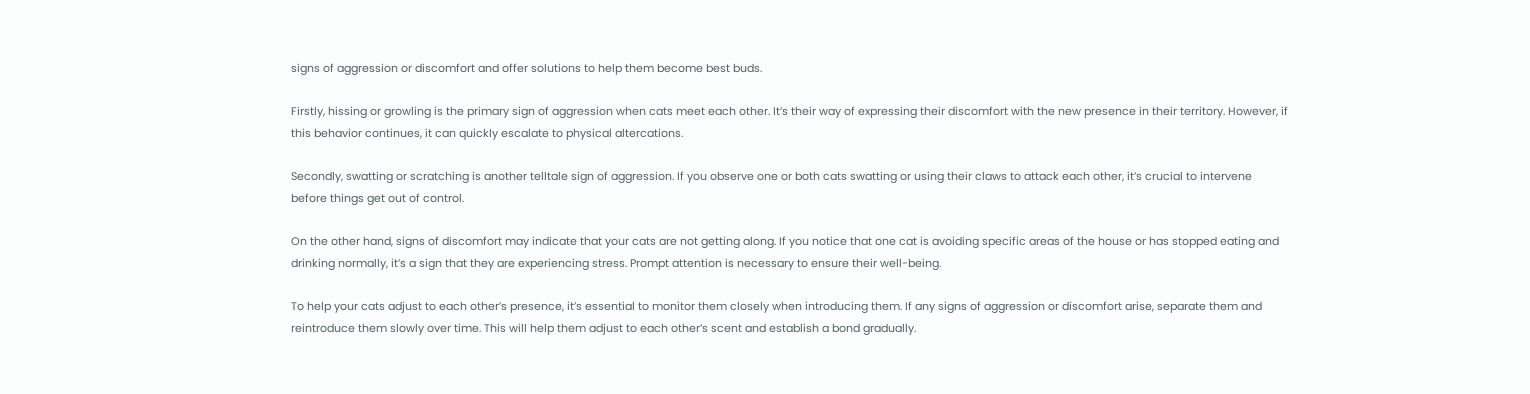signs of aggression or discomfort and offer solutions to help them become best buds.

Firstly, hissing or growling is the primary sign of aggression when cats meet each other. It’s their way of expressing their discomfort with the new presence in their territory. However, if this behavior continues, it can quickly escalate to physical altercations.

Secondly, swatting or scratching is another telltale sign of aggression. If you observe one or both cats swatting or using their claws to attack each other, it’s crucial to intervene before things get out of control.

On the other hand, signs of discomfort may indicate that your cats are not getting along. If you notice that one cat is avoiding specific areas of the house or has stopped eating and drinking normally, it’s a sign that they are experiencing stress. Prompt attention is necessary to ensure their well-being.

To help your cats adjust to each other’s presence, it’s essential to monitor them closely when introducing them. If any signs of aggression or discomfort arise, separate them and reintroduce them slowly over time. This will help them adjust to each other’s scent and establish a bond gradually.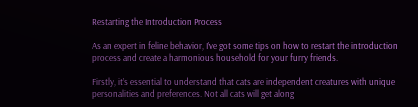Restarting the Introduction Process

As an expert in feline behavior, I’ve got some tips on how to restart the introduction process and create a harmonious household for your furry friends.

Firstly, it’s essential to understand that cats are independent creatures with unique personalities and preferences. Not all cats will get along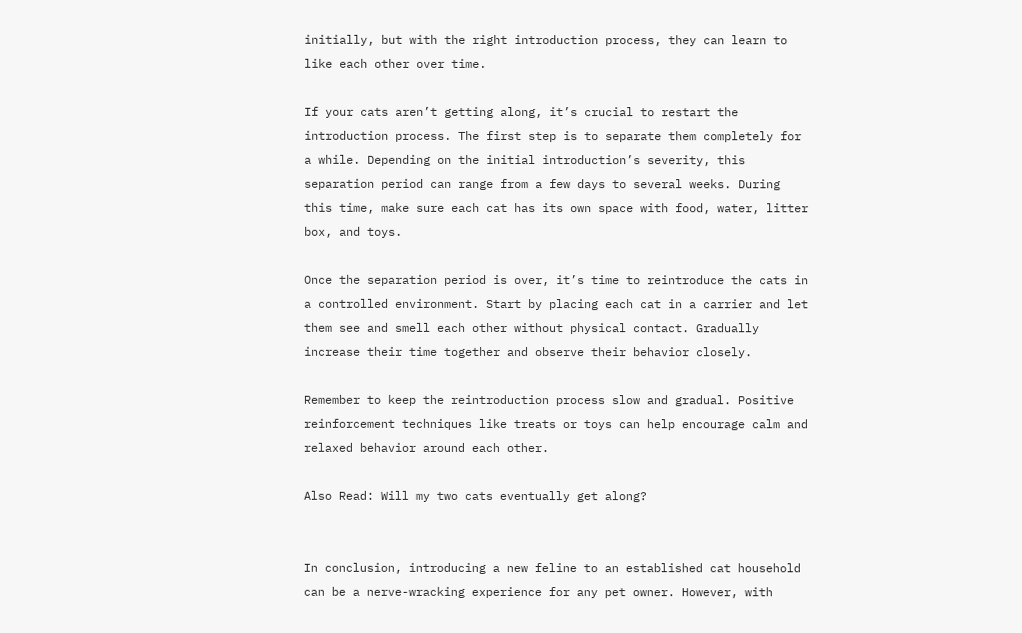initially, but with the right introduction process, they can learn to like each other over time.

If your cats aren’t getting along, it’s crucial to restart the introduction process. The first step is to separate them completely for a while. Depending on the initial introduction’s severity, this separation period can range from a few days to several weeks. During this time, make sure each cat has its own space with food, water, litter box, and toys.

Once the separation period is over, it’s time to reintroduce the cats in a controlled environment. Start by placing each cat in a carrier and let them see and smell each other without physical contact. Gradually increase their time together and observe their behavior closely.

Remember to keep the reintroduction process slow and gradual. Positive reinforcement techniques like treats or toys can help encourage calm and relaxed behavior around each other.

Also Read: Will my two cats eventually get along?


In conclusion, introducing a new feline to an established cat household can be a nerve-wracking experience for any pet owner. However, with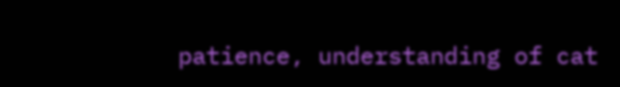patience, understanding of cat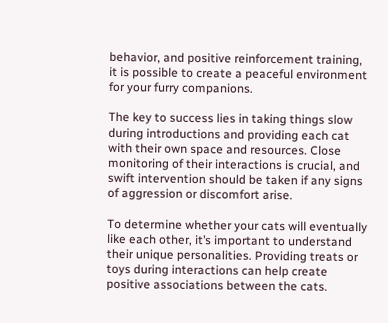behavior, and positive reinforcement training, it is possible to create a peaceful environment for your furry companions.

The key to success lies in taking things slow during introductions and providing each cat with their own space and resources. Close monitoring of their interactions is crucial, and swift intervention should be taken if any signs of aggression or discomfort arise.

To determine whether your cats will eventually like each other, it’s important to understand their unique personalities. Providing treats or toys during interactions can help create positive associations between the cats.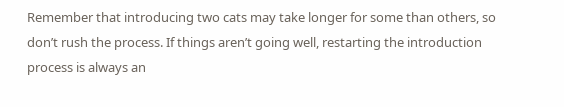Remember that introducing two cats may take longer for some than others, so don’t rush the process. If things aren’t going well, restarting the introduction process is always an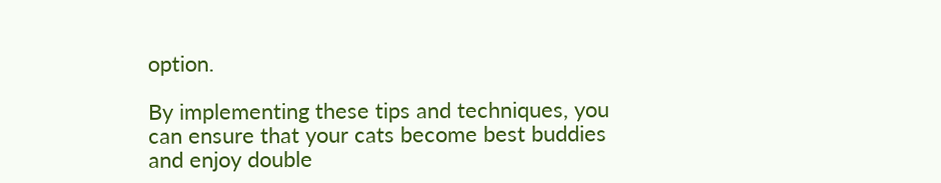option.

By implementing these tips and techniques, you can ensure that your cats become best buddies and enjoy double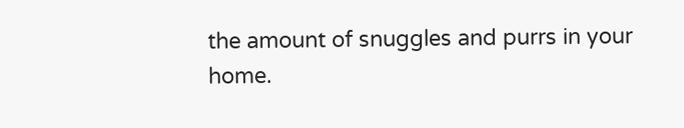the amount of snuggles and purrs in your home.